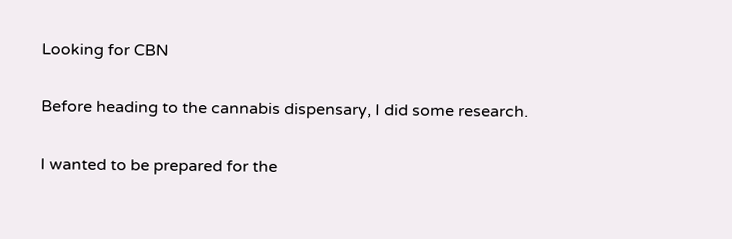Looking for CBN

Before heading to the cannabis dispensary, I did some research.

I wanted to be prepared for the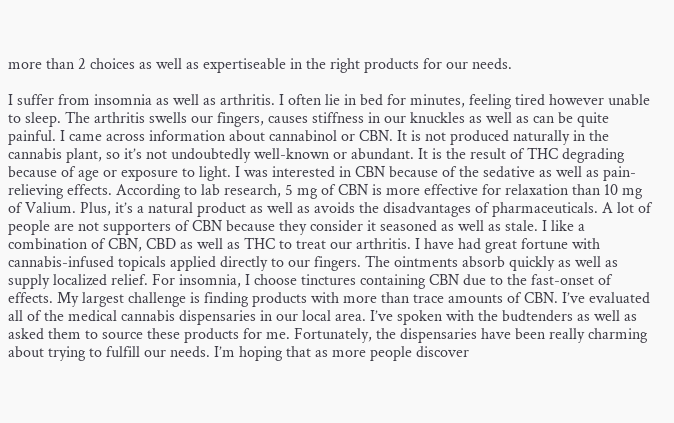more than 2 choices as well as expertiseable in the right products for our needs.

I suffer from insomnia as well as arthritis. I often lie in bed for minutes, feeling tired however unable to sleep. The arthritis swells our fingers, causes stiffness in our knuckles as well as can be quite painful. I came across information about cannabinol or CBN. It is not produced naturally in the cannabis plant, so it’s not undoubtedly well-known or abundant. It is the result of THC degrading because of age or exposure to light. I was interested in CBN because of the sedative as well as pain-relieving effects. According to lab research, 5 mg of CBN is more effective for relaxation than 10 mg of Valium. Plus, it’s a natural product as well as avoids the disadvantages of pharmaceuticals. A lot of people are not supporters of CBN because they consider it seasoned as well as stale. I like a combination of CBN, CBD as well as THC to treat our arthritis. I have had great fortune with cannabis-infused topicals applied directly to our fingers. The ointments absorb quickly as well as supply localized relief. For insomnia, I choose tinctures containing CBN due to the fast-onset of effects. My largest challenge is finding products with more than trace amounts of CBN. I’ve evaluated all of the medical cannabis dispensaries in our local area. I’ve spoken with the budtenders as well as asked them to source these products for me. Fortunately, the dispensaries have been really charming about trying to fulfill our needs. I’m hoping that as more people discover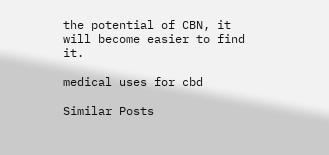the potential of CBN, it will become easier to find it.

medical uses for cbd

Similar Posts